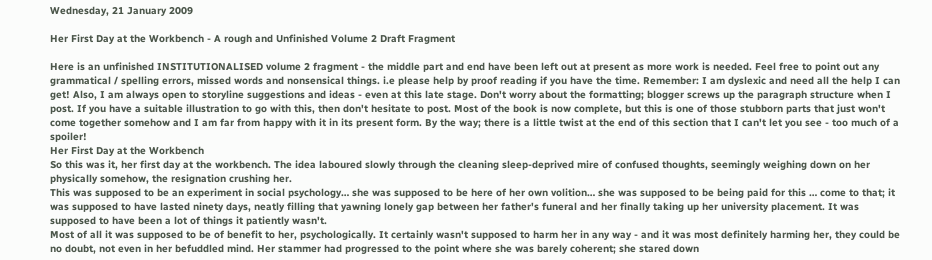Wednesday, 21 January 2009

Her First Day at the Workbench - A rough and Unfinished Volume 2 Draft Fragment

Here is an unfinished INSTITUTIONALISED volume 2 fragment - the middle part and end have been left out at present as more work is needed. Feel free to point out any grammatical / spelling errors, missed words and nonsensical things. i.e please help by proof reading if you have the time. Remember: I am dyslexic and need all the help I can get! Also, I am always open to storyline suggestions and ideas - even at this late stage. Don't worry about the formatting; blogger screws up the paragraph structure when I post. If you have a suitable illustration to go with this, then don't hesitate to post. Most of the book is now complete, but this is one of those stubborn parts that just won't come together somehow and I am far from happy with it in its present form. By the way; there is a little twist at the end of this section that I can't let you see - too much of a spoiler!
Her First Day at the Workbench
So this was it, her first day at the workbench. The idea laboured slowly through the cleaning sleep-deprived mire of confused thoughts, seemingly weighing down on her physically somehow, the resignation crushing her.
This was supposed to be an experiment in social psychology… she was supposed to be here of her own volition… she was supposed to be being paid for this … come to that; it was supposed to have lasted ninety days, neatly filling that yawning lonely gap between her father's funeral and her finally taking up her university placement. It was supposed to have been a lot of things it patiently wasn't.
Most of all it was supposed to be of benefit to her, psychologically. It certainly wasn't supposed to harm her in any way - and it was most definitely harming her, they could be no doubt, not even in her befuddled mind. Her stammer had progressed to the point where she was barely coherent; she stared down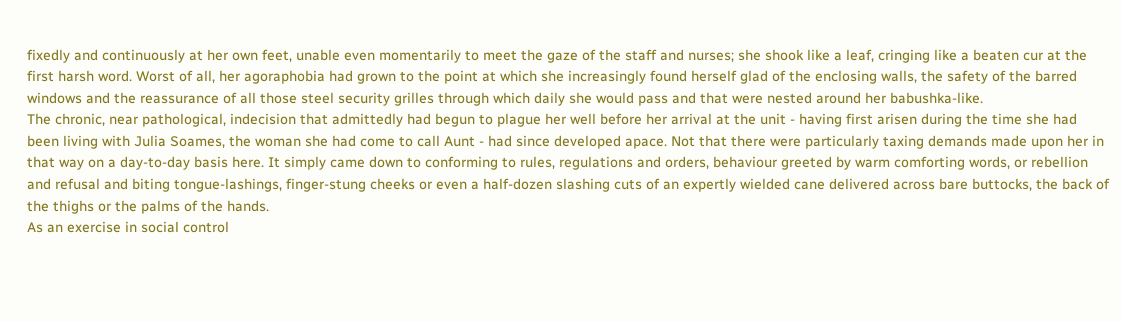fixedly and continuously at her own feet, unable even momentarily to meet the gaze of the staff and nurses; she shook like a leaf, cringing like a beaten cur at the first harsh word. Worst of all, her agoraphobia had grown to the point at which she increasingly found herself glad of the enclosing walls, the safety of the barred windows and the reassurance of all those steel security grilles through which daily she would pass and that were nested around her babushka-like.
The chronic, near pathological, indecision that admittedly had begun to plague her well before her arrival at the unit - having first arisen during the time she had been living with Julia Soames, the woman she had come to call Aunt - had since developed apace. Not that there were particularly taxing demands made upon her in that way on a day-to-day basis here. It simply came down to conforming to rules, regulations and orders, behaviour greeted by warm comforting words, or rebellion and refusal and biting tongue-lashings, finger-stung cheeks or even a half-dozen slashing cuts of an expertly wielded cane delivered across bare buttocks, the back of the thighs or the palms of the hands.
As an exercise in social control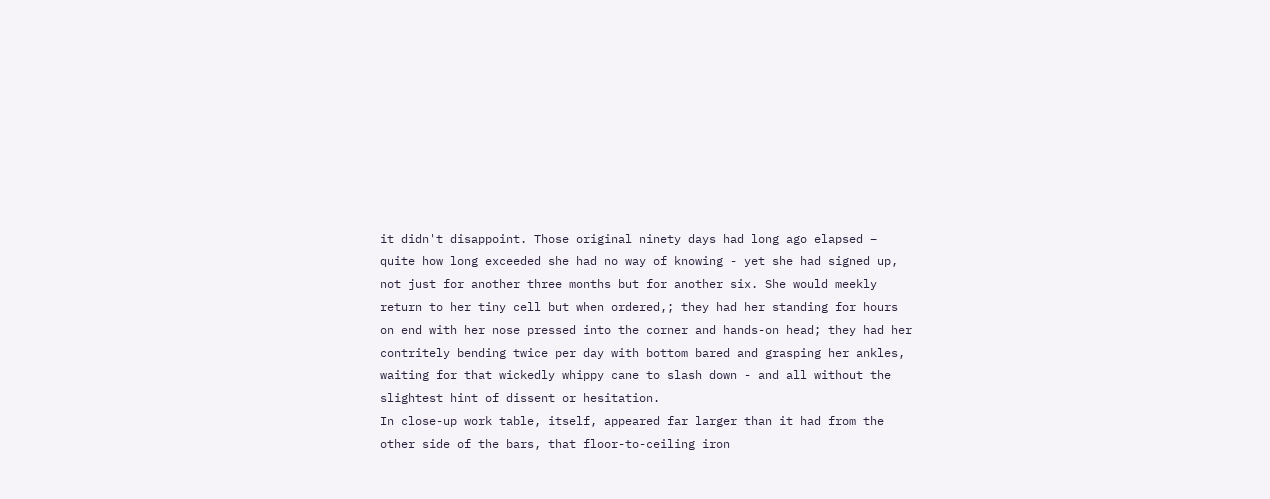it didn't disappoint. Those original ninety days had long ago elapsed – quite how long exceeded she had no way of knowing - yet she had signed up, not just for another three months but for another six. She would meekly return to her tiny cell but when ordered,; they had her standing for hours on end with her nose pressed into the corner and hands-on head; they had her contritely bending twice per day with bottom bared and grasping her ankles, waiting for that wickedly whippy cane to slash down - and all without the slightest hint of dissent or hesitation.
In close-up work table, itself, appeared far larger than it had from the other side of the bars, that floor-to-ceiling iron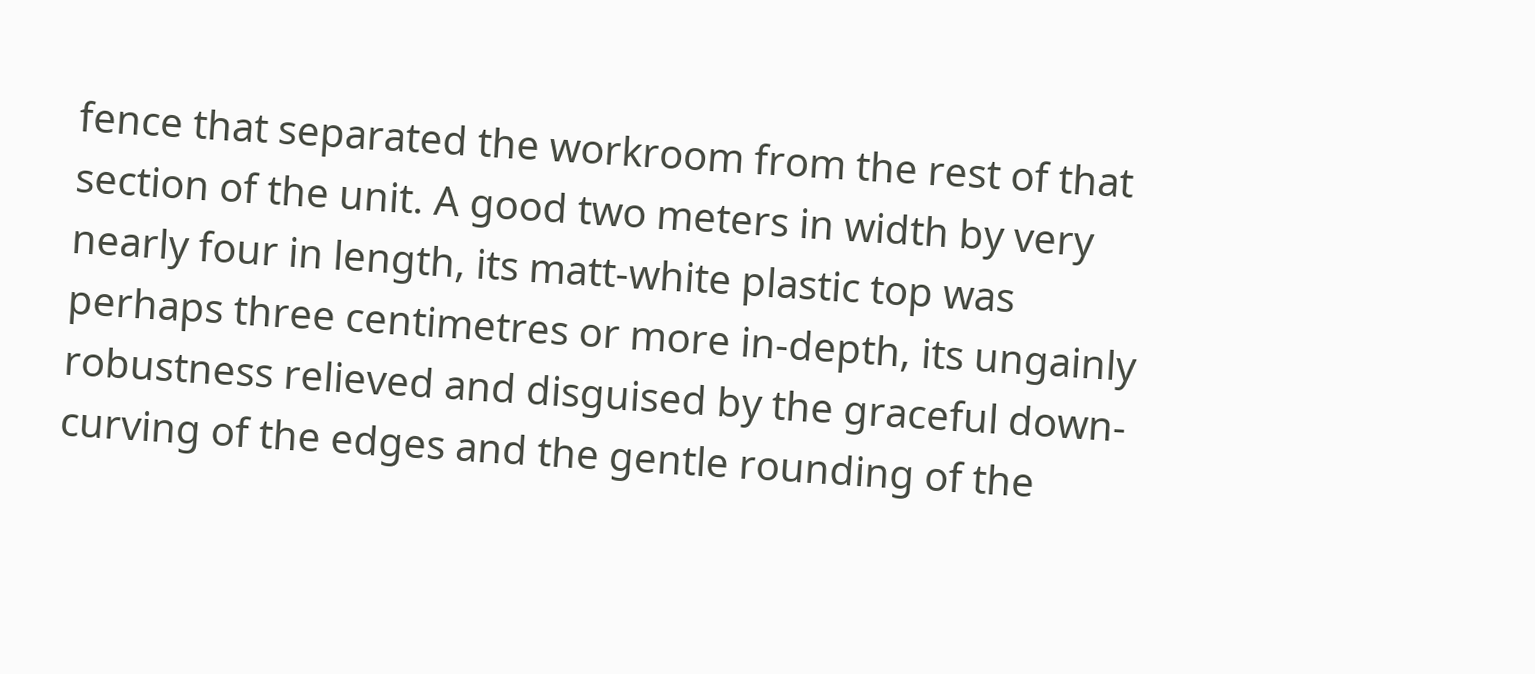fence that separated the workroom from the rest of that section of the unit. A good two meters in width by very nearly four in length, its matt-white plastic top was perhaps three centimetres or more in-depth, its ungainly robustness relieved and disguised by the graceful down-curving of the edges and the gentle rounding of the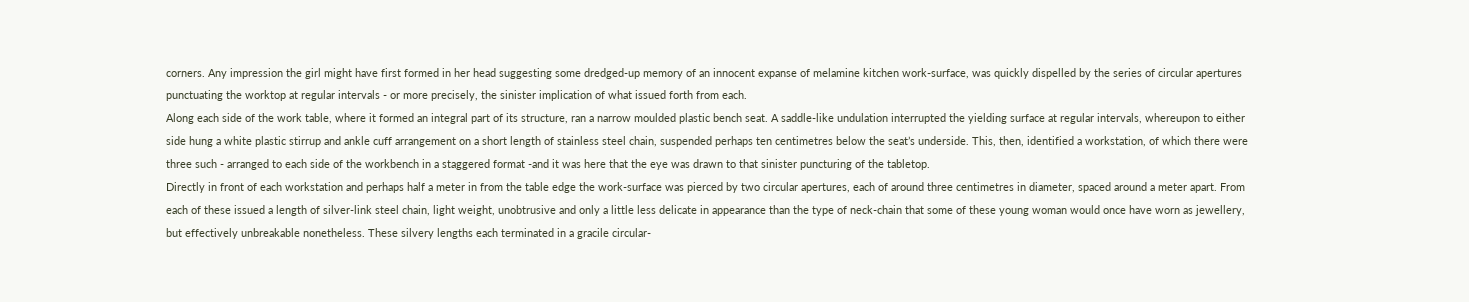corners. Any impression the girl might have first formed in her head suggesting some dredged-up memory of an innocent expanse of melamine kitchen work-surface, was quickly dispelled by the series of circular apertures punctuating the worktop at regular intervals - or more precisely, the sinister implication of what issued forth from each.
Along each side of the work table, where it formed an integral part of its structure, ran a narrow moulded plastic bench seat. A saddle-like undulation interrupted the yielding surface at regular intervals, whereupon to either side hung a white plastic stirrup and ankle cuff arrangement on a short length of stainless steel chain, suspended perhaps ten centimetres below the seat’s underside. This, then, identified a workstation, of which there were three such - arranged to each side of the workbench in a staggered format -and it was here that the eye was drawn to that sinister puncturing of the tabletop.
Directly in front of each workstation and perhaps half a meter in from the table edge the work-surface was pierced by two circular apertures, each of around three centimetres in diameter, spaced around a meter apart. From each of these issued a length of silver-link steel chain, light weight, unobtrusive and only a little less delicate in appearance than the type of neck-chain that some of these young woman would once have worn as jewellery, but effectively unbreakable nonetheless. These silvery lengths each terminated in a gracile circular-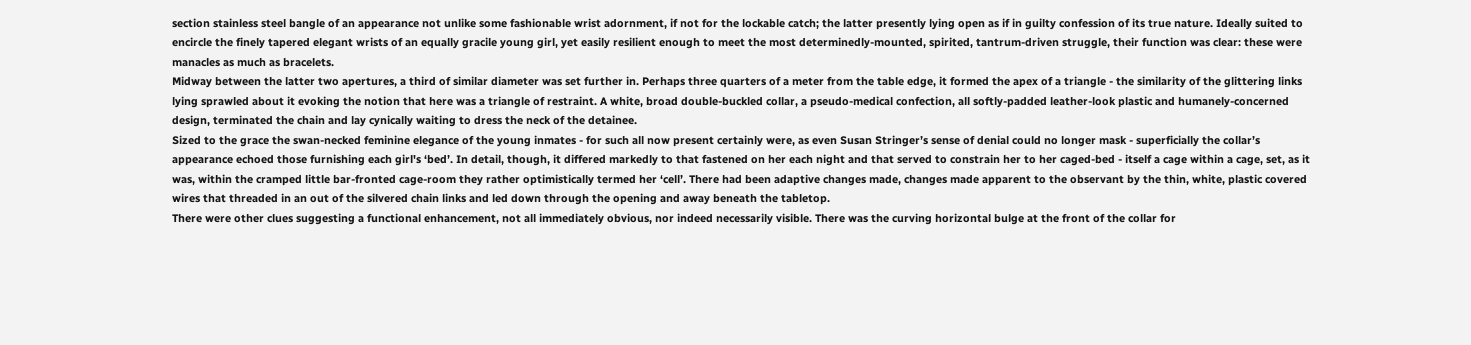section stainless steel bangle of an appearance not unlike some fashionable wrist adornment, if not for the lockable catch; the latter presently lying open as if in guilty confession of its true nature. Ideally suited to encircle the finely tapered elegant wrists of an equally gracile young girl, yet easily resilient enough to meet the most determinedly-mounted, spirited, tantrum-driven struggle, their function was clear: these were manacles as much as bracelets.
Midway between the latter two apertures, a third of similar diameter was set further in. Perhaps three quarters of a meter from the table edge, it formed the apex of a triangle - the similarity of the glittering links lying sprawled about it evoking the notion that here was a triangle of restraint. A white, broad double-buckled collar, a pseudo-medical confection, all softly-padded leather-look plastic and humanely-concerned design, terminated the chain and lay cynically waiting to dress the neck of the detainee.
Sized to the grace the swan-necked feminine elegance of the young inmates - for such all now present certainly were, as even Susan Stringer’s sense of denial could no longer mask - superficially the collar’s appearance echoed those furnishing each girl's ‘bed’. In detail, though, it differed markedly to that fastened on her each night and that served to constrain her to her caged-bed - itself a cage within a cage, set, as it was, within the cramped little bar-fronted cage-room they rather optimistically termed her ‘cell’. There had been adaptive changes made, changes made apparent to the observant by the thin, white, plastic covered wires that threaded in an out of the silvered chain links and led down through the opening and away beneath the tabletop.
There were other clues suggesting a functional enhancement, not all immediately obvious, nor indeed necessarily visible. There was the curving horizontal bulge at the front of the collar for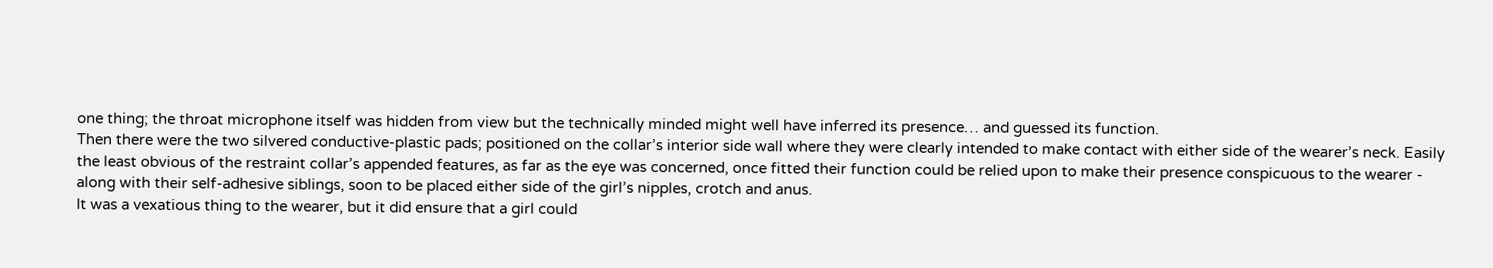one thing; the throat microphone itself was hidden from view but the technically minded might well have inferred its presence… and guessed its function.
Then there were the two silvered conductive-plastic pads; positioned on the collar’s interior side wall where they were clearly intended to make contact with either side of the wearer’s neck. Easily the least obvious of the restraint collar’s appended features, as far as the eye was concerned, once fitted their function could be relied upon to make their presence conspicuous to the wearer - along with their self-adhesive siblings, soon to be placed either side of the girl’s nipples, crotch and anus.
It was a vexatious thing to the wearer, but it did ensure that a girl could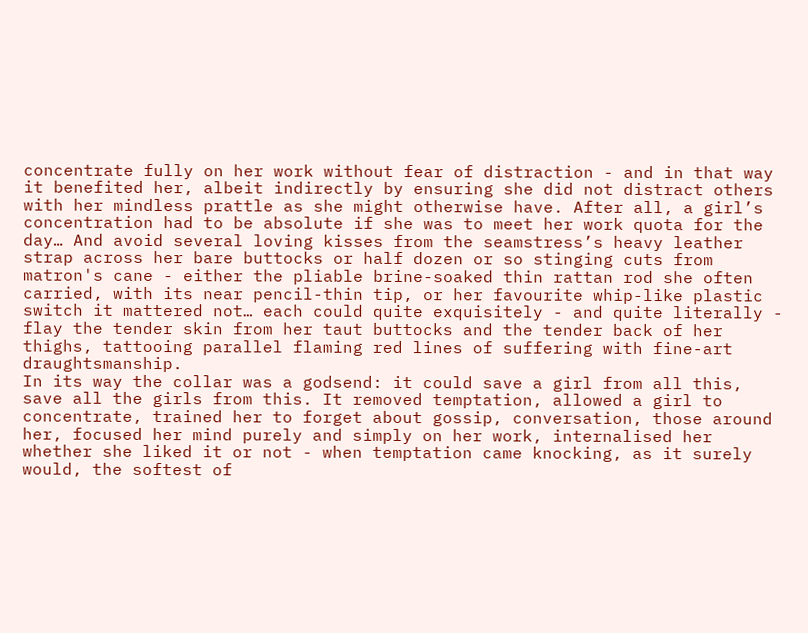concentrate fully on her work without fear of distraction - and in that way it benefited her, albeit indirectly by ensuring she did not distract others with her mindless prattle as she might otherwise have. After all, a girl’s concentration had to be absolute if she was to meet her work quota for the day… And avoid several loving kisses from the seamstress’s heavy leather strap across her bare buttocks or half dozen or so stinging cuts from matron's cane - either the pliable brine-soaked thin rattan rod she often carried, with its near pencil-thin tip, or her favourite whip-like plastic switch it mattered not… each could quite exquisitely - and quite literally - flay the tender skin from her taut buttocks and the tender back of her thighs, tattooing parallel flaming red lines of suffering with fine-art draughtsmanship.
In its way the collar was a godsend: it could save a girl from all this, save all the girls from this. It removed temptation, allowed a girl to concentrate, trained her to forget about gossip, conversation, those around her, focused her mind purely and simply on her work, internalised her whether she liked it or not - when temptation came knocking, as it surely would, the softest of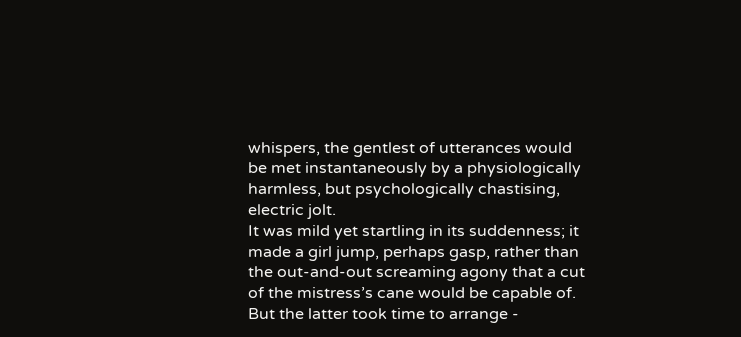whispers, the gentlest of utterances would be met instantaneously by a physiologically harmless, but psychologically chastising, electric jolt.
It was mild yet startling in its suddenness; it made a girl jump, perhaps gasp, rather than the out-and-out screaming agony that a cut of the mistress’s cane would be capable of. But the latter took time to arrange -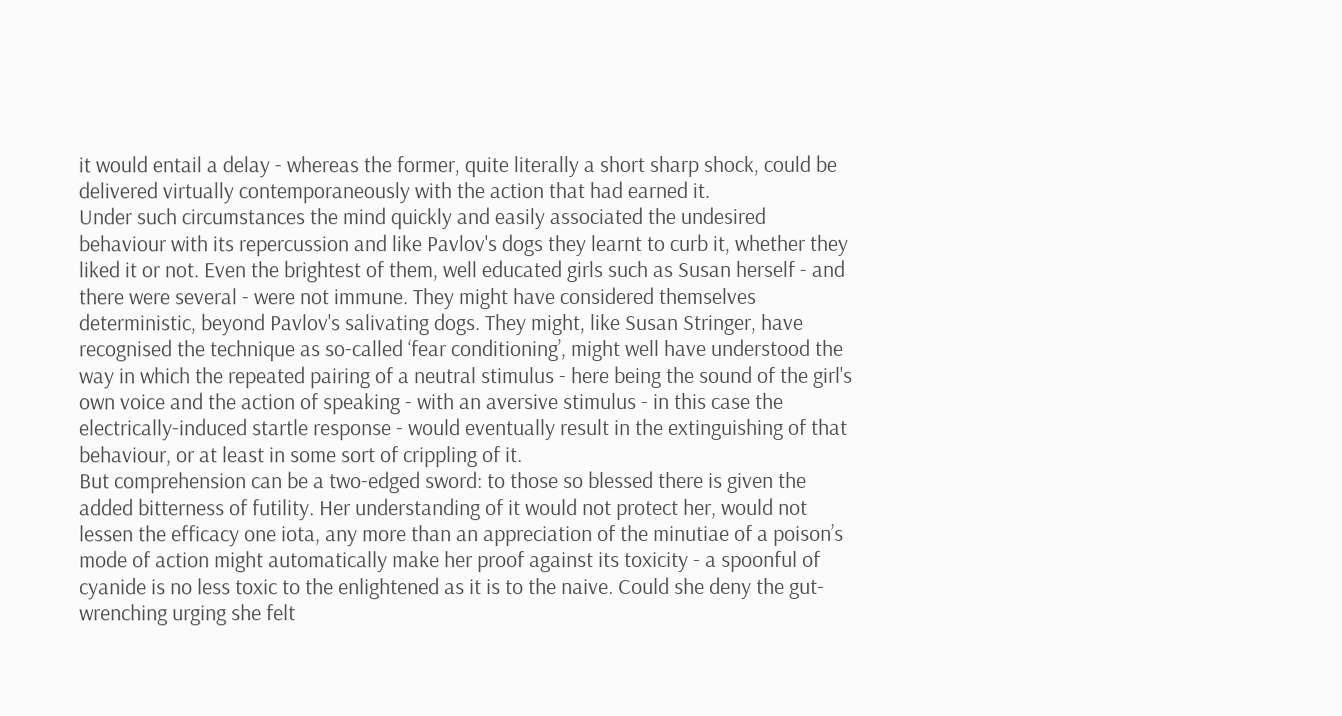it would entail a delay - whereas the former, quite literally a short sharp shock, could be delivered virtually contemporaneously with the action that had earned it.
Under such circumstances the mind quickly and easily associated the undesired behaviour with its repercussion and like Pavlov's dogs they learnt to curb it, whether they liked it or not. Even the brightest of them, well educated girls such as Susan herself - and there were several - were not immune. They might have considered themselves deterministic, beyond Pavlov's salivating dogs. They might, like Susan Stringer, have recognised the technique as so-called ‘fear conditioning’, might well have understood the way in which the repeated pairing of a neutral stimulus - here being the sound of the girl's own voice and the action of speaking - with an aversive stimulus - in this case the electrically-induced startle response - would eventually result in the extinguishing of that behaviour, or at least in some sort of crippling of it.
But comprehension can be a two-edged sword: to those so blessed there is given the added bitterness of futility. Her understanding of it would not protect her, would not lessen the efficacy one iota, any more than an appreciation of the minutiae of a poison’s mode of action might automatically make her proof against its toxicity - a spoonful of cyanide is no less toxic to the enlightened as it is to the naive. Could she deny the gut-wrenching urging she felt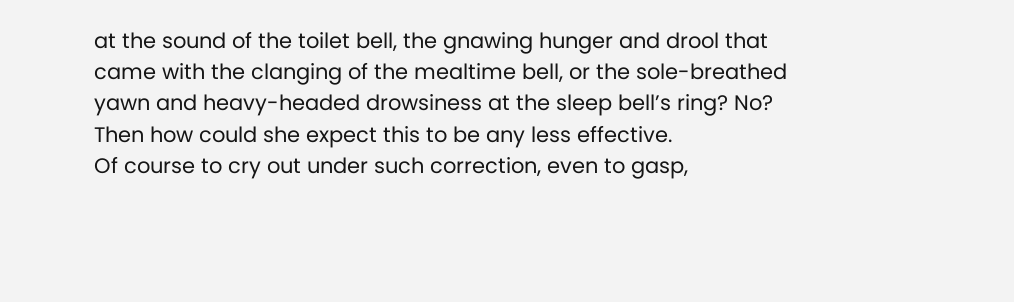at the sound of the toilet bell, the gnawing hunger and drool that came with the clanging of the mealtime bell, or the sole-breathed yawn and heavy-headed drowsiness at the sleep bell’s ring? No? Then how could she expect this to be any less effective.
Of course to cry out under such correction, even to gasp,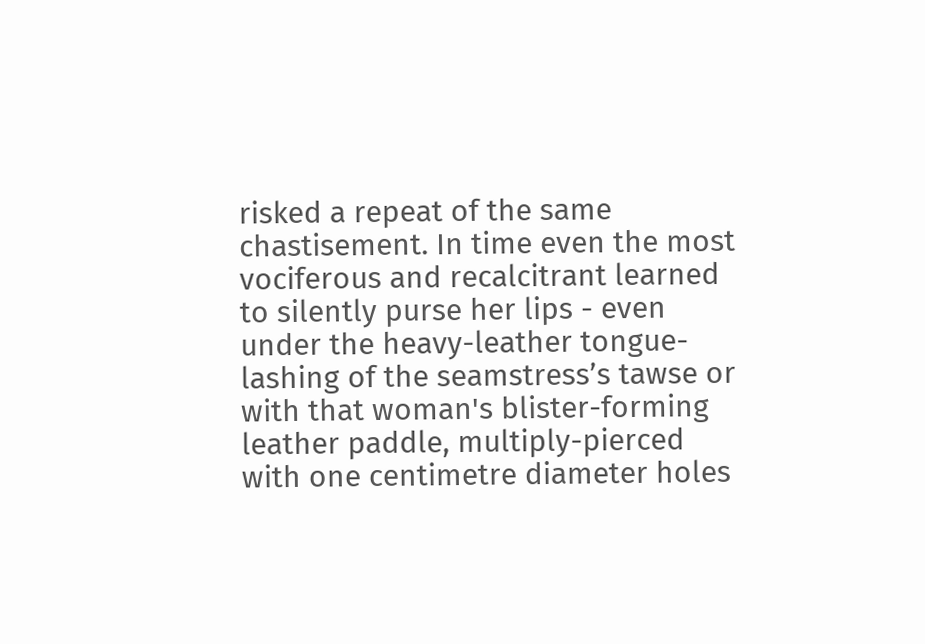risked a repeat of the same chastisement. In time even the most vociferous and recalcitrant learned to silently purse her lips - even under the heavy-leather tongue-lashing of the seamstress’s tawse or with that woman's blister-forming leather paddle, multiply-pierced with one centimetre diameter holes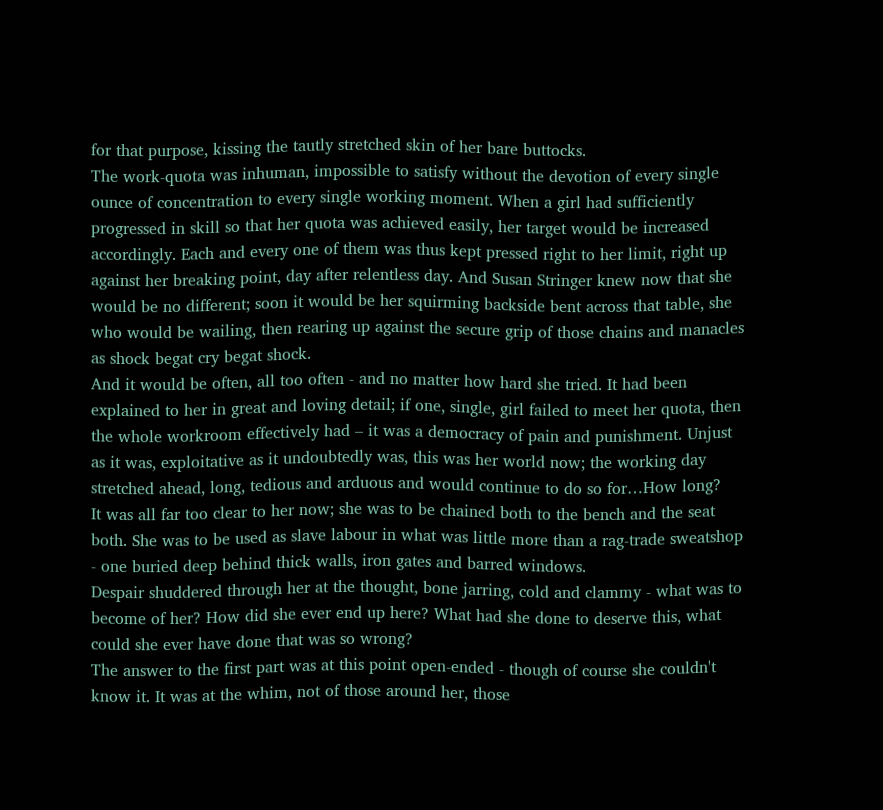for that purpose, kissing the tautly stretched skin of her bare buttocks.
The work-quota was inhuman, impossible to satisfy without the devotion of every single ounce of concentration to every single working moment. When a girl had sufficiently progressed in skill so that her quota was achieved easily, her target would be increased accordingly. Each and every one of them was thus kept pressed right to her limit, right up against her breaking point, day after relentless day. And Susan Stringer knew now that she would be no different; soon it would be her squirming backside bent across that table, she who would be wailing, then rearing up against the secure grip of those chains and manacles as shock begat cry begat shock.
And it would be often, all too often - and no matter how hard she tried. It had been explained to her in great and loving detail; if one, single, girl failed to meet her quota, then the whole workroom effectively had – it was a democracy of pain and punishment. Unjust as it was, exploitative as it undoubtedly was, this was her world now; the working day stretched ahead, long, tedious and arduous and would continue to do so for…How long?
It was all far too clear to her now; she was to be chained both to the bench and the seat both. She was to be used as slave labour in what was little more than a rag-trade sweatshop - one buried deep behind thick walls, iron gates and barred windows.
Despair shuddered through her at the thought, bone jarring, cold and clammy - what was to become of her? How did she ever end up here? What had she done to deserve this, what could she ever have done that was so wrong?
The answer to the first part was at this point open-ended - though of course she couldn't know it. It was at the whim, not of those around her, those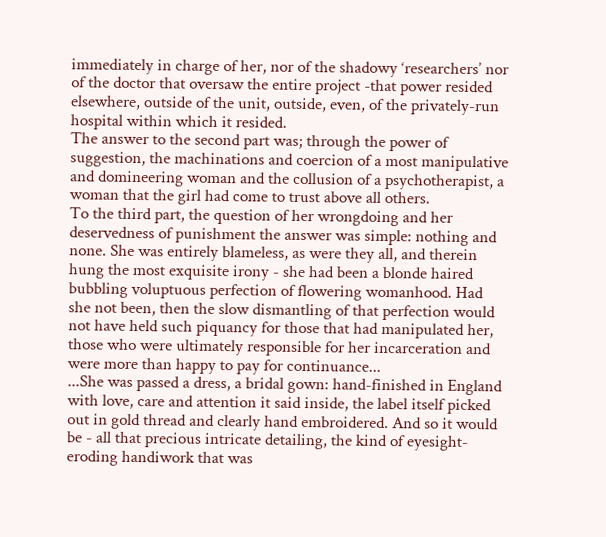immediately in charge of her, nor of the shadowy ‘researchers’ nor of the doctor that oversaw the entire project -that power resided elsewhere, outside of the unit, outside, even, of the privately-run hospital within which it resided.
The answer to the second part was; through the power of suggestion, the machinations and coercion of a most manipulative and domineering woman and the collusion of a psychotherapist, a woman that the girl had come to trust above all others.
To the third part, the question of her wrongdoing and her deservedness of punishment the answer was simple: nothing and none. She was entirely blameless, as were they all, and therein hung the most exquisite irony - she had been a blonde haired bubbling voluptuous perfection of flowering womanhood. Had she not been, then the slow dismantling of that perfection would not have held such piquancy for those that had manipulated her, those who were ultimately responsible for her incarceration and were more than happy to pay for continuance...
...She was passed a dress, a bridal gown: hand-finished in England with love, care and attention it said inside, the label itself picked out in gold thread and clearly hand embroidered. And so it would be - all that precious intricate detailing, the kind of eyesight-eroding handiwork that was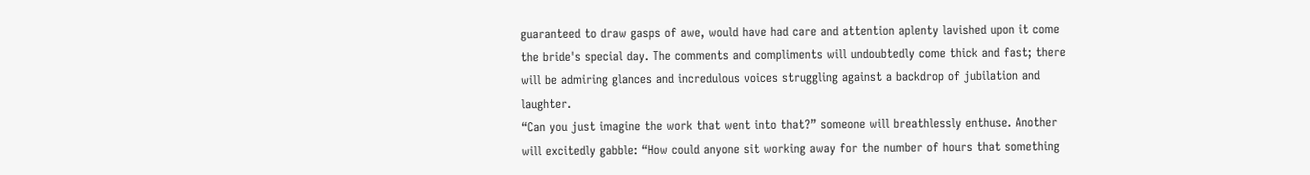guaranteed to draw gasps of awe, would have had care and attention aplenty lavished upon it come the bride's special day. The comments and compliments will undoubtedly come thick and fast; there will be admiring glances and incredulous voices struggling against a backdrop of jubilation and laughter.
“Can you just imagine the work that went into that?” someone will breathlessly enthuse. Another will excitedly gabble: “How could anyone sit working away for the number of hours that something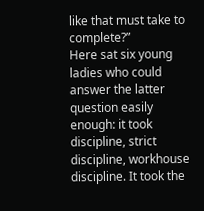like that must take to complete?”
Here sat six young ladies who could answer the latter question easily enough: it took discipline, strict discipline, workhouse discipline. It took the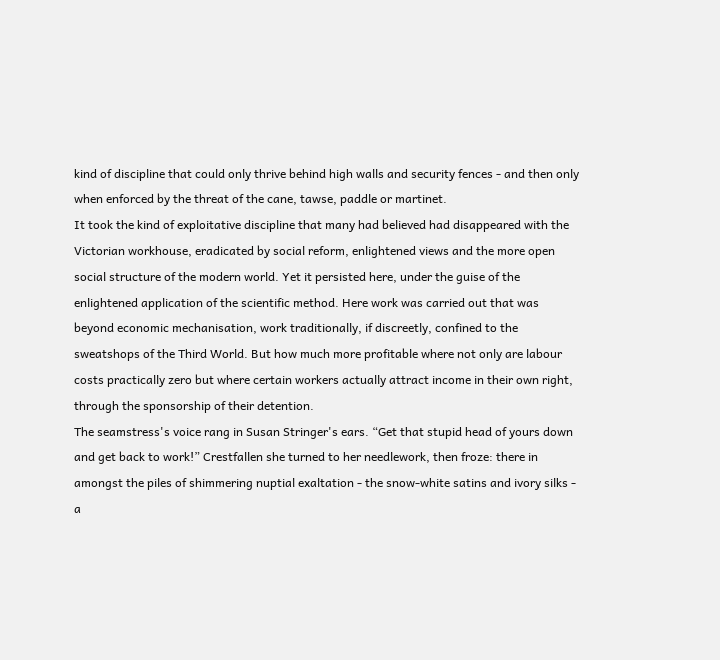kind of discipline that could only thrive behind high walls and security fences - and then only when enforced by the threat of the cane, tawse, paddle or martinet.
It took the kind of exploitative discipline that many had believed had disappeared with the Victorian workhouse, eradicated by social reform, enlightened views and the more open social structure of the modern world. Yet it persisted here, under the guise of the enlightened application of the scientific method. Here work was carried out that was beyond economic mechanisation, work traditionally, if discreetly, confined to the sweatshops of the Third World. But how much more profitable where not only are labour costs practically zero but where certain workers actually attract income in their own right, through the sponsorship of their detention.
The seamstress's voice rang in Susan Stringer's ears. “Get that stupid head of yours down and get back to work!” Crestfallen she turned to her needlework, then froze: there in amongst the piles of shimmering nuptial exaltation - the snow-white satins and ivory silks - a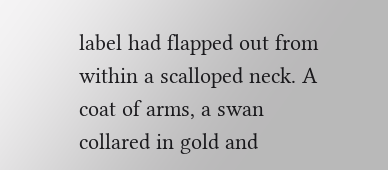label had flapped out from within a scalloped neck. A coat of arms, a swan collared in gold and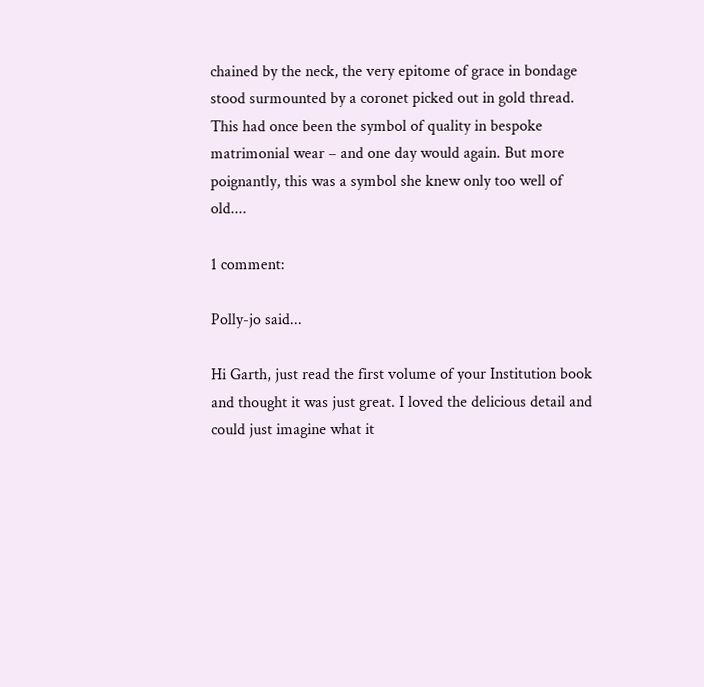chained by the neck, the very epitome of grace in bondage stood surmounted by a coronet picked out in gold thread.
This had once been the symbol of quality in bespoke matrimonial wear – and one day would again. But more poignantly, this was a symbol she knew only too well of old....

1 comment:

Polly-jo said...

Hi Garth, just read the first volume of your Institution book and thought it was just great. I loved the delicious detail and could just imagine what it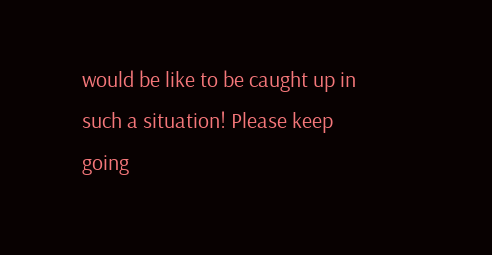would be like to be caught up in such a situation! Please keep going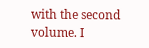with the second volume. I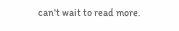can't wait to read more.